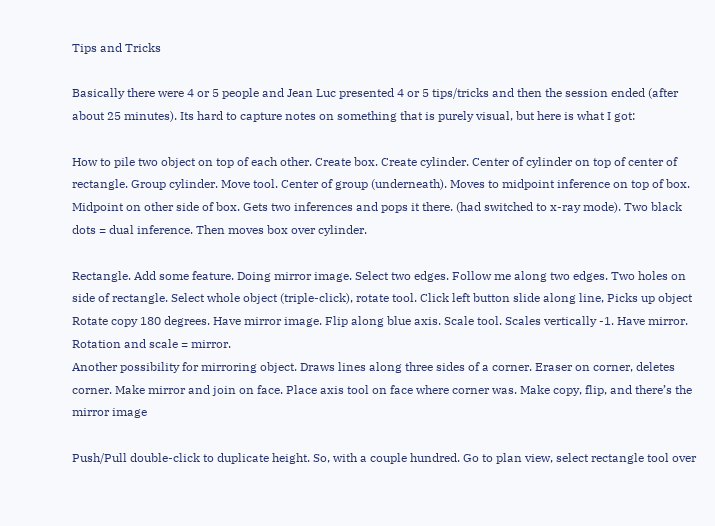Tips and Tricks

Basically there were 4 or 5 people and Jean Luc presented 4 or 5 tips/tricks and then the session ended (after about 25 minutes). Its hard to capture notes on something that is purely visual, but here is what I got:

How to pile two object on top of each other. Create box. Create cylinder. Center of cylinder on top of center of rectangle. Group cylinder. Move tool. Center of group (underneath). Moves to midpoint inference on top of box. Midpoint on other side of box. Gets two inferences and pops it there. (had switched to x-ray mode). Two black dots = dual inference. Then moves box over cylinder.

Rectangle. Add some feature. Doing mirror image. Select two edges. Follow me along two edges. Two holes on side of rectangle. Select whole object (triple-click), rotate tool. Click left button slide along line, Picks up object Rotate copy 180 degrees. Have mirror image. Flip along blue axis. Scale tool. Scales vertically -1. Have mirror. Rotation and scale = mirror.
Another possibility for mirroring object. Draws lines along three sides of a corner. Eraser on corner, deletes corner. Make mirror and join on face. Place axis tool on face where corner was. Make copy, flip, and there’s the mirror image

Push/Pull double-click to duplicate height. So, with a couple hundred. Go to plan view, select rectangle tool over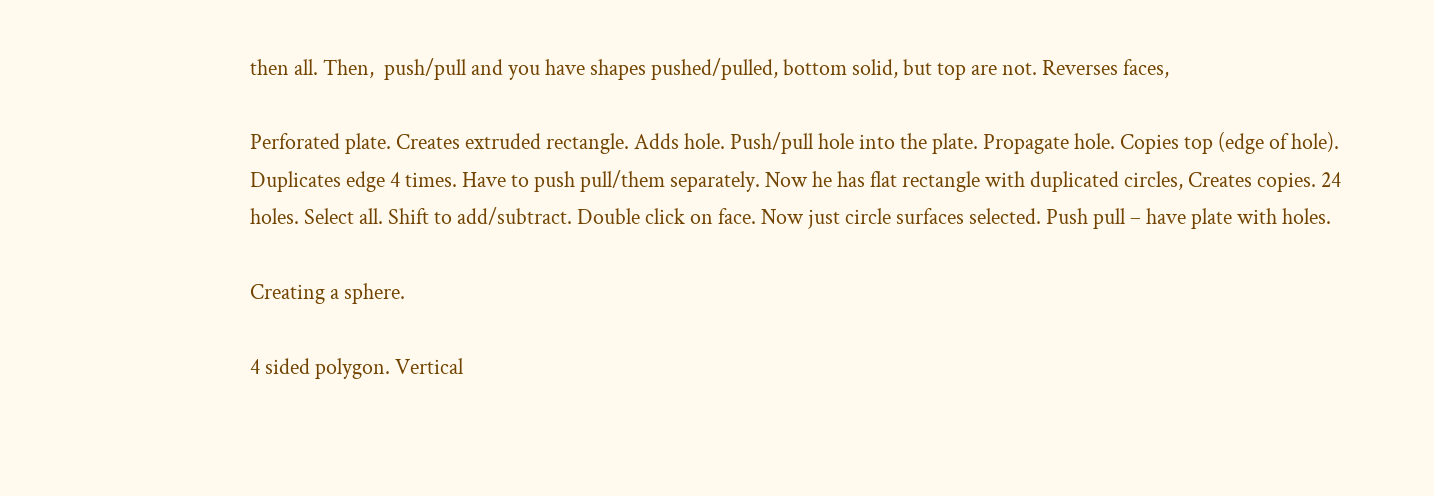then all. Then,  push/pull and you have shapes pushed/pulled, bottom solid, but top are not. Reverses faces,

Perforated plate. Creates extruded rectangle. Adds hole. Push/pull hole into the plate. Propagate hole. Copies top (edge of hole). Duplicates edge 4 times. Have to push pull/them separately. Now he has flat rectangle with duplicated circles, Creates copies. 24 holes. Select all. Shift to add/subtract. Double click on face. Now just circle surfaces selected. Push pull – have plate with holes.

Creating a sphere.

4 sided polygon. Vertical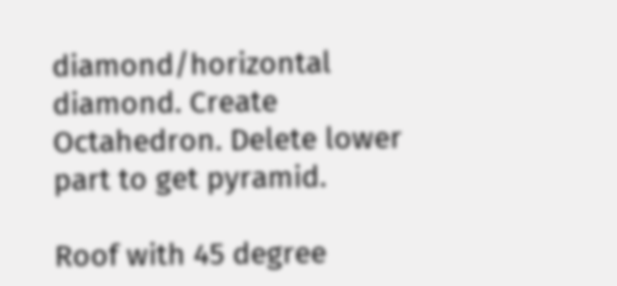diamond/horizontal diamond. Create Octahedron. Delete lower part to get pyramid.

Roof with 45 degree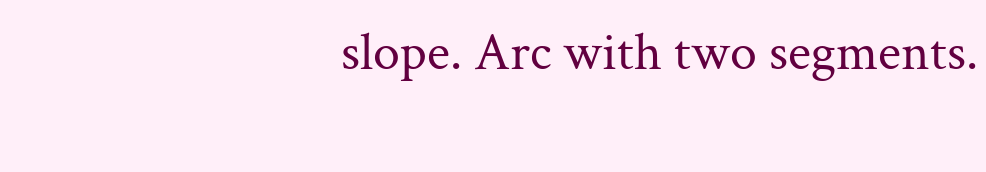slope. Arc with two segments.